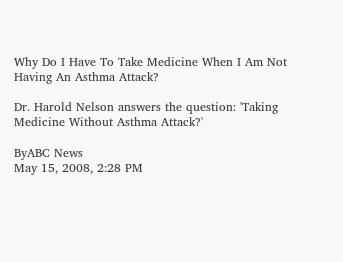Why Do I Have To Take Medicine When I Am Not Having An Asthma Attack?

Dr. Harold Nelson answers the question: 'Taking Medicine Without Asthma Attack?'

ByABC News
May 15, 2008, 2:28 PM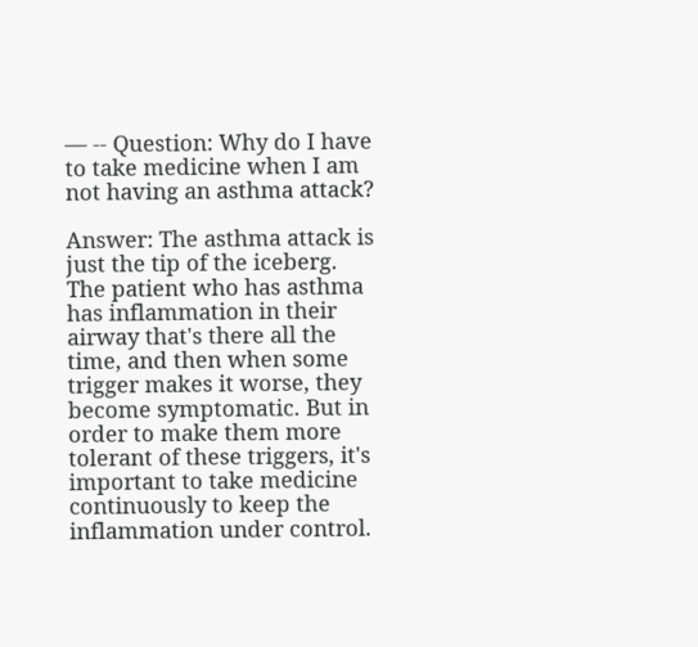— -- Question: Why do I have to take medicine when I am not having an asthma attack?

Answer: The asthma attack is just the tip of the iceberg. The patient who has asthma has inflammation in their airway that's there all the time, and then when some trigger makes it worse, they become symptomatic. But in order to make them more tolerant of these triggers, it's important to take medicine continuously to keep the inflammation under control.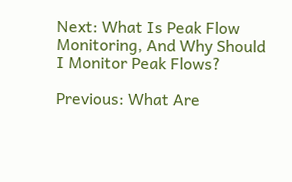Next: What Is Peak Flow Monitoring, And Why Should I Monitor Peak Flows?

Previous: What Are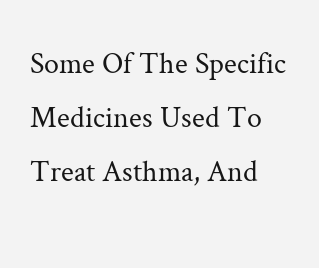Some Of The Specific Medicines Used To Treat Asthma, And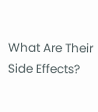What Are Their Side Effects?